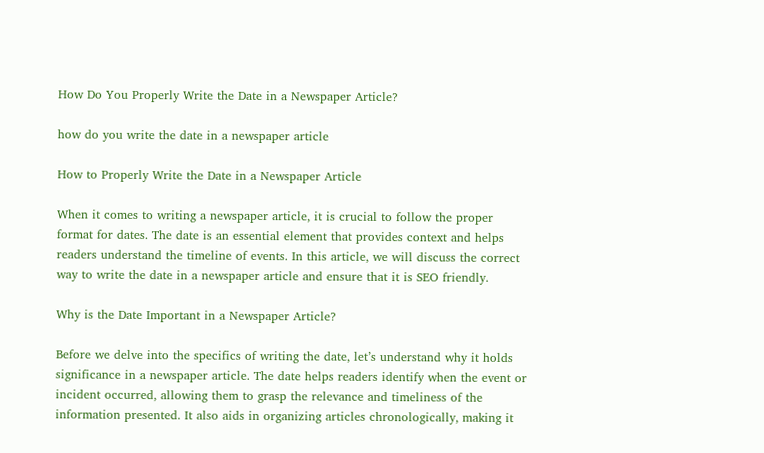How Do You Properly Write the Date in a Newspaper Article?

how do you write the date in a newspaper article

How to Properly Write the Date in a Newspaper Article

When it comes to writing a newspaper article, it is crucial to follow the proper format for dates. The date is an essential element that provides context and helps readers understand the timeline of events. In this article, we will discuss the correct way to write the date in a newspaper article and ensure that it is SEO friendly.

Why is the Date Important in a Newspaper Article?

Before we delve into the specifics of writing the date, let’s understand why it holds significance in a newspaper article. The date helps readers identify when the event or incident occurred, allowing them to grasp the relevance and timeliness of the information presented. It also aids in organizing articles chronologically, making it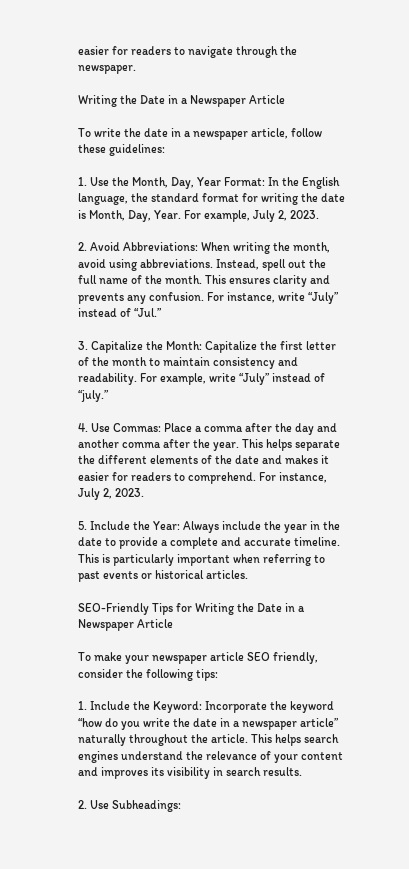easier for readers to navigate through the newspaper.

Writing the Date in a Newspaper Article

To write the date in a newspaper article, follow these guidelines:

1. Use the Month, Day, Year Format: In the English language, the standard format for writing the date is Month, Day, Year. For example, July 2, 2023.

2. Avoid Abbreviations: When writing the month, avoid using abbreviations. Instead, spell out the full name of the month. This ensures clarity and prevents any confusion. For instance, write “July” instead of “Jul.”

3. Capitalize the Month: Capitalize the first letter of the month to maintain consistency and readability. For example, write “July” instead of “july.”

4. Use Commas: Place a comma after the day and another comma after the year. This helps separate the different elements of the date and makes it easier for readers to comprehend. For instance, July 2, 2023.

5. Include the Year: Always include the year in the date to provide a complete and accurate timeline. This is particularly important when referring to past events or historical articles.

SEO-Friendly Tips for Writing the Date in a Newspaper Article

To make your newspaper article SEO friendly, consider the following tips:

1. Include the Keyword: Incorporate the keyword “how do you write the date in a newspaper article” naturally throughout the article. This helps search engines understand the relevance of your content and improves its visibility in search results.

2. Use Subheadings: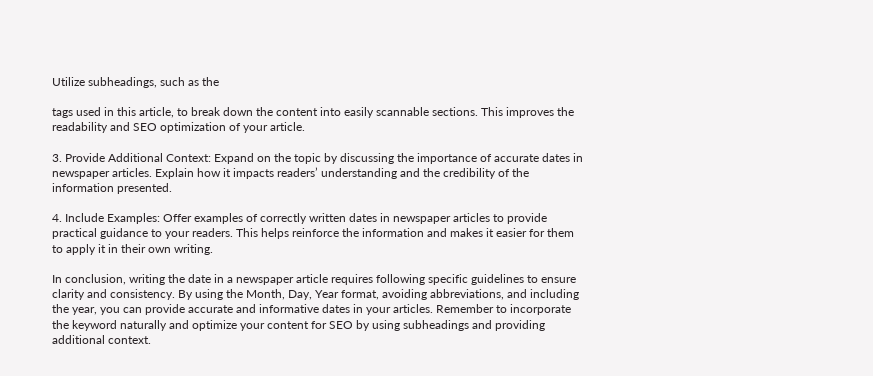Utilize subheadings, such as the

tags used in this article, to break down the content into easily scannable sections. This improves the readability and SEO optimization of your article.

3. Provide Additional Context: Expand on the topic by discussing the importance of accurate dates in newspaper articles. Explain how it impacts readers’ understanding and the credibility of the information presented.

4. Include Examples: Offer examples of correctly written dates in newspaper articles to provide practical guidance to your readers. This helps reinforce the information and makes it easier for them to apply it in their own writing.

In conclusion, writing the date in a newspaper article requires following specific guidelines to ensure clarity and consistency. By using the Month, Day, Year format, avoiding abbreviations, and including the year, you can provide accurate and informative dates in your articles. Remember to incorporate the keyword naturally and optimize your content for SEO by using subheadings and providing additional context.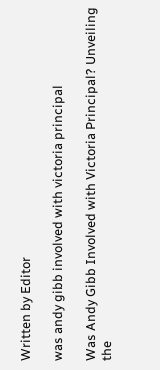Written by Editor

was andy gibb involved with victoria principal

Was Andy Gibb Involved with Victoria Principal? Unveiling the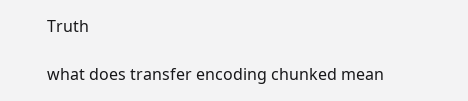Truth

what does transfer encoding chunked mean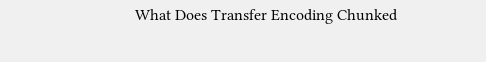What Does Transfer Encoding Chunked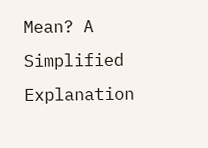Mean? A Simplified Explanation